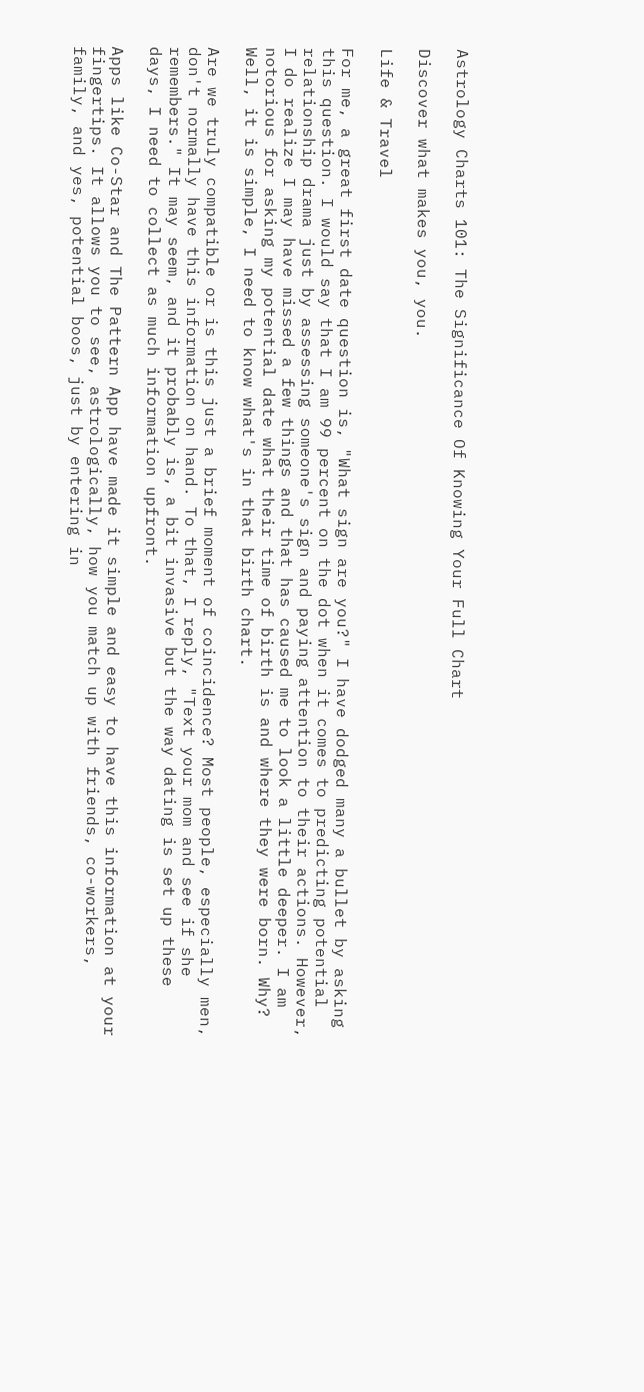Astrology Charts 101: The Significance Of Knowing Your Full Chart

Discover what makes you, you.

Life & Travel

For me, a great first date question is, "What sign are you?" I have dodged many a bullet by asking this question. I would say that I am 99 percent on the dot when it comes to predicting potential relationship drama just by assessing someone's sign and paying attention to their actions. However, I do realize I may have missed a few things and that has caused me to look a little deeper. I am notorious for asking my potential date what their time of birth is and where they were born. Why? Well, it is simple, I need to know what's in that birth chart.

Are we truly compatible or is this just a brief moment of coincidence? Most people, especially men, don't normally have this information on hand. To that, I reply, "Text your mom and see if she remembers." It may seem, and it probably is, a bit invasive but the way dating is set up these days, I need to collect as much information upfront.

Apps like Co-Star and The Pattern App have made it simple and easy to have this information at your fingertips. It allows you to see, astrologically, how you match up with friends, co-workers, family, and yes, potential boos, just by entering in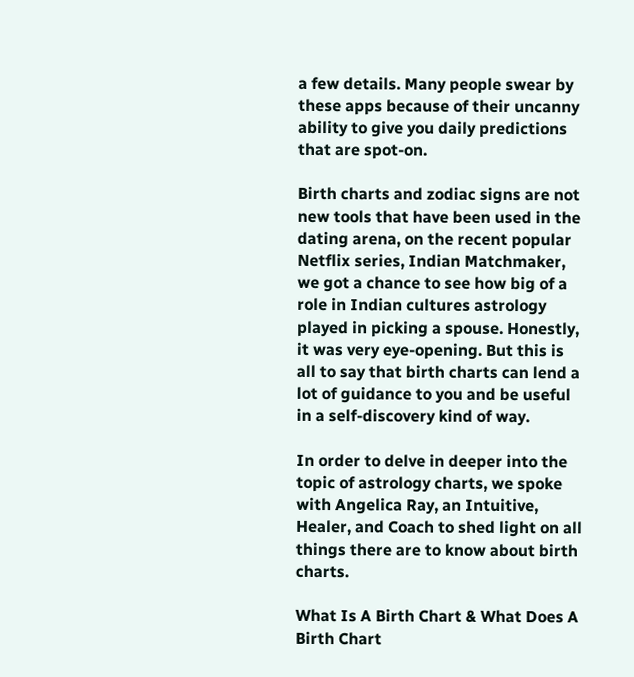a few details. Many people swear by these apps because of their uncanny ability to give you daily predictions that are spot-on.

Birth charts and zodiac signs are not new tools that have been used in the dating arena, on the recent popular Netflix series, Indian Matchmaker, we got a chance to see how big of a role in Indian cultures astrology played in picking a spouse. Honestly, it was very eye-opening. But this is all to say that birth charts can lend a lot of guidance to you and be useful in a self-discovery kind of way.

In order to delve in deeper into the topic of astrology charts, we spoke with Angelica Ray, an Intuitive, Healer, and Coach to shed light on all things there are to know about birth charts.

What Is A Birth Chart & What Does A Birth Chart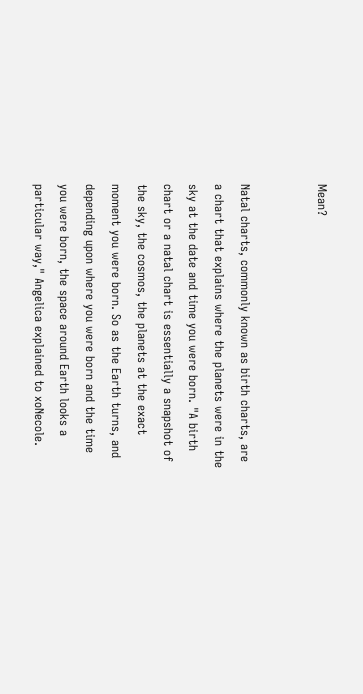Mean?


Natal charts, commonly known as birth charts, are a chart that explains where the planets were in the sky at the date and time you were born. "A birth chart or a natal chart is essentially a snapshot of the sky, the cosmos, the planets at the exact moment you were born. So as the Earth turns, and depending upon where you were born and the time you were born, the space around Earth looks a particular way," Angelica explained to xoNecole.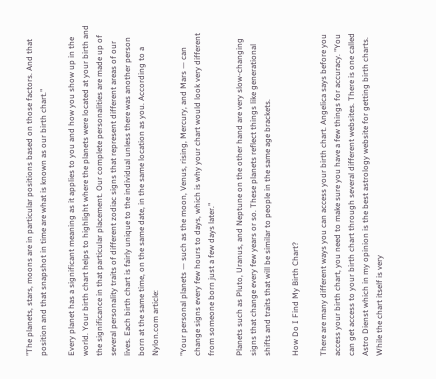"The planets, stars, moons are in particular positions based on those factors. And that position and that snapshot in time are what is known as our birth chart."

Every planet has a significant meaning as it applies to you and how you show up in the world. Your birth chart helps to highlight where the planets were located at your birth and the significance in that particular placement. Our complete personalities are made up of several personality traits of different zodiac signs that represent different areas of our lives. Each birth chart is fairly unique to the individual unless there was another person born at the same time, on the same date, in the same location as you. According to a Nylon.com article:

"Your personal planets — such as the moon, Venus, rising, Mercury, and Mars — can change signs every few hours to days, which is why your chart would look very different from someone born just a few days later."

Planets such as Pluto, Uranus, and Neptune on the other hand are very slow-changing signs that change every few years or so. These planets reflect things like generational shifts and traits that will be similar to people in the same age brackets.

How Do I Find My Birth Chart?

There are many different ways you can access your birth chart. Angelica says before you access your birth chart, you need to make sure you have a few things for accuracy. "You can get access to your birth chart through several different websites. There is one called Astro Dienst which in my opinion is the best astrology website for getting birth charts. While the chart itself is very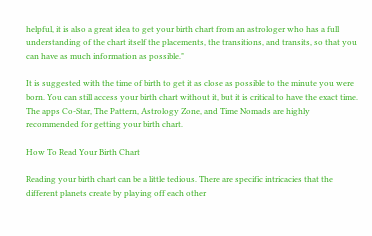helpful, it is also a great idea to get your birth chart from an astrologer who has a full understanding of the chart itself the placements, the transitions, and transits, so that you can have as much information as possible."

It is suggested with the time of birth to get it as close as possible to the minute you were born. You can still access your birth chart without it, but it is critical to have the exact time. The apps Co-Star, The Pattern, Astrology Zone, and Time Nomads are highly recommended for getting your birth chart.

How To Read Your Birth Chart

Reading your birth chart can be a little tedious. There are specific intricacies that the different planets create by playing off each other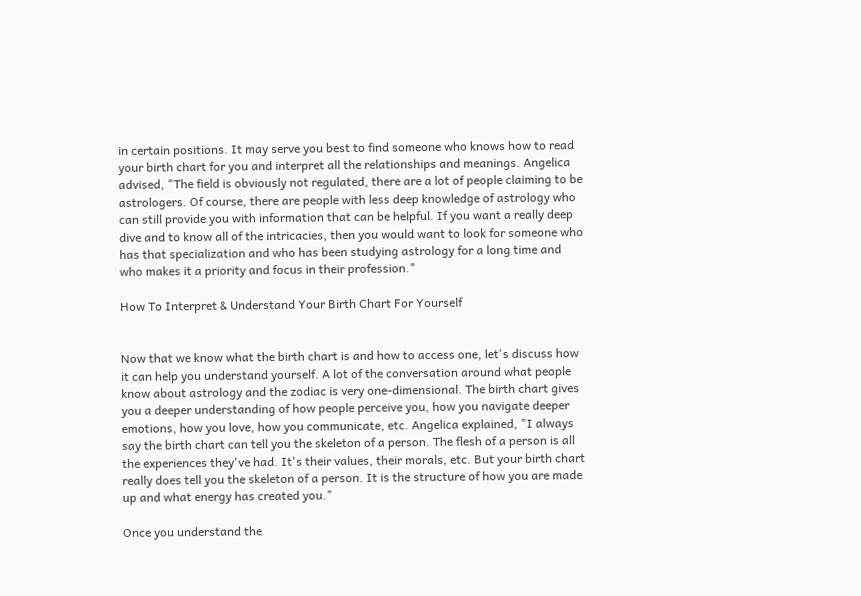in certain positions. It may serve you best to find someone who knows how to read your birth chart for you and interpret all the relationships and meanings. Angelica advised, "The field is obviously not regulated, there are a lot of people claiming to be astrologers. Of course, there are people with less deep knowledge of astrology who can still provide you with information that can be helpful. If you want a really deep dive and to know all of the intricacies, then you would want to look for someone who has that specialization and who has been studying astrology for a long time and who makes it a priority and focus in their profession."

How To Interpret & Understand Your Birth Chart For Yourself


Now that we know what the birth chart is and how to access one, let's discuss how it can help you understand yourself. A lot of the conversation around what people know about astrology and the zodiac is very one-dimensional. The birth chart gives you a deeper understanding of how people perceive you, how you navigate deeper emotions, how you love, how you communicate, etc. Angelica explained, "I always say the birth chart can tell you the skeleton of a person. The flesh of a person is all the experiences they've had. It's their values, their morals, etc. But your birth chart really does tell you the skeleton of a person. It is the structure of how you are made up and what energy has created you."

Once you understand the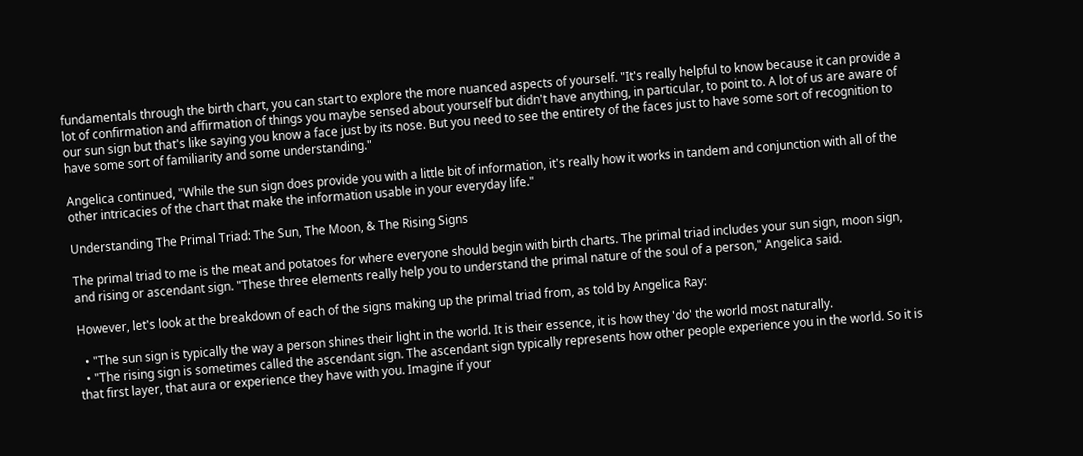fundamentals through the birth chart, you can start to explore the more nuanced aspects of yourself. "It's really helpful to know because it can provide a lot of confirmation and affirmation of things you maybe sensed about yourself but didn't have anything, in particular, to point to. A lot of us are aware of our sun sign but that's like saying you know a face just by its nose. But you need to see the entirety of the faces just to have some sort of recognition to have some sort of familiarity and some understanding."

Angelica continued, "While the sun sign does provide you with a little bit of information, it's really how it works in tandem and conjunction with all of the other intricacies of the chart that make the information usable in your everyday life."

Understanding The Primal Triad: The Sun, The Moon, & The Rising Signs

The primal triad to me is the meat and potatoes for where everyone should begin with birth charts. The primal triad includes your sun sign, moon sign, and rising or ascendant sign. "These three elements really help you to understand the primal nature of the soul of a person," Angelica said.

However, let's look at the breakdown of each of the signs making up the primal triad from, as told by Angelica Ray:

  • "The sun sign is typically the way a person shines their light in the world. It is their essence, it is how they 'do' the world most naturally.
  • "The rising sign is sometimes called the ascendant sign. The ascendant sign typically represents how other people experience you in the world. So it is that first layer, that aura or experience they have with you. Imagine if your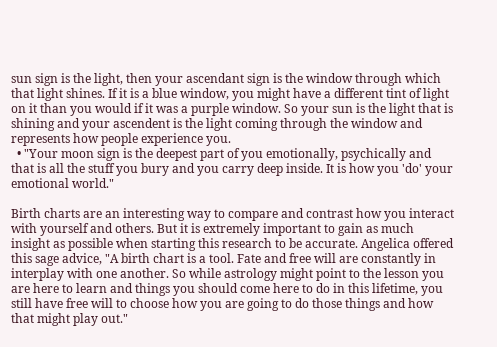sun sign is the light, then your ascendant sign is the window through which that light shines. If it is a blue window, you might have a different tint of light on it than you would if it was a purple window. So your sun is the light that is shining and your ascendent is the light coming through the window and represents how people experience you.
  • "Your moon sign is the deepest part of you emotionally, psychically and that is all the stuff you bury and you carry deep inside. It is how you 'do' your emotional world."

Birth charts are an interesting way to compare and contrast how you interact with yourself and others. But it is extremely important to gain as much insight as possible when starting this research to be accurate. Angelica offered this sage advice, "A birth chart is a tool. Fate and free will are constantly in interplay with one another. So while astrology might point to the lesson you are here to learn and things you should come here to do in this lifetime, you still have free will to choose how you are going to do those things and how that might play out."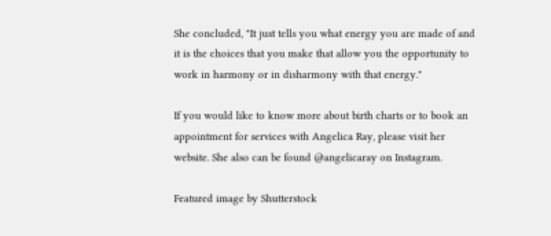She concluded, "It just tells you what energy you are made of and it is the choices that you make that allow you the opportunity to work in harmony or in disharmony with that energy."

If you would like to know more about birth charts or to book an appointment for services with Angelica Ray, please visit her website. She also can be found @angelicaray on Instagram.

Featured image by Shutterstock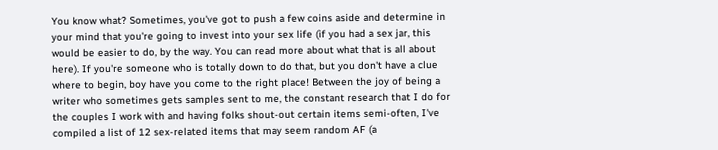You know what? Sometimes, you've got to push a few coins aside and determine in your mind that you're going to invest into your sex life (if you had a sex jar, this would be easier to do, by the way. You can read more about what that is all about here). If you're someone who is totally down to do that, but you don't have a clue where to begin, boy have you come to the right place! Between the joy of being a writer who sometimes gets samples sent to me, the constant research that I do for the couples I work with and having folks shout-out certain items semi-often, I've compiled a list of 12 sex-related items that may seem random AF (a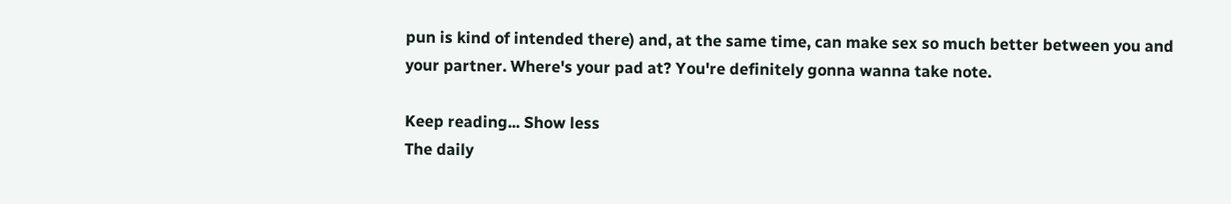pun is kind of intended there) and, at the same time, can make sex so much better between you and your partner. Where's your pad at? You're definitely gonna wanna take note.

Keep reading... Show less
The daily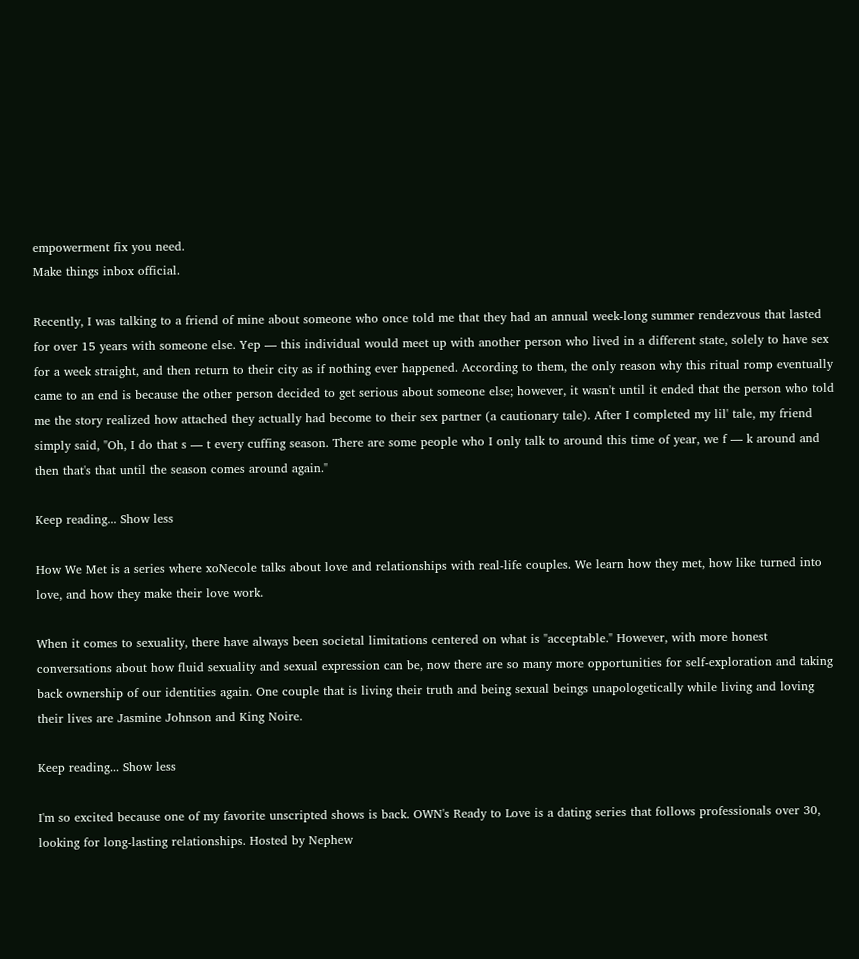empowerment fix you need.
Make things inbox official.

Recently, I was talking to a friend of mine about someone who once told me that they had an annual week-long summer rendezvous that lasted for over 15 years with someone else. Yep — this individual would meet up with another person who lived in a different state, solely to have sex for a week straight, and then return to their city as if nothing ever happened. According to them, the only reason why this ritual romp eventually came to an end is because the other person decided to get serious about someone else; however, it wasn't until it ended that the person who told me the story realized how attached they actually had become to their sex partner (a cautionary tale). After I completed my lil' tale, my friend simply said, "Oh, I do that s — t every cuffing season. There are some people who I only talk to around this time of year, we f — k around and then that's that until the season comes around again."

Keep reading... Show less

How We Met is a series where xoNecole talks about love and relationships with real-life couples. We learn how they met, how like turned into love, and how they make their love work.

When it comes to sexuality, there have always been societal limitations centered on what is "acceptable." However, with more honest conversations about how fluid sexuality and sexual expression can be, now there are so many more opportunities for self-exploration and taking back ownership of our identities again. One couple that is living their truth and being sexual beings unapologetically while living and loving their lives are Jasmine Johnson and King Noire.

Keep reading... Show less

I'm so excited because one of my favorite unscripted shows is back. OWN's Ready to Love is a dating series that follows professionals over 30, looking for long-lasting relationships. Hosted by Nephew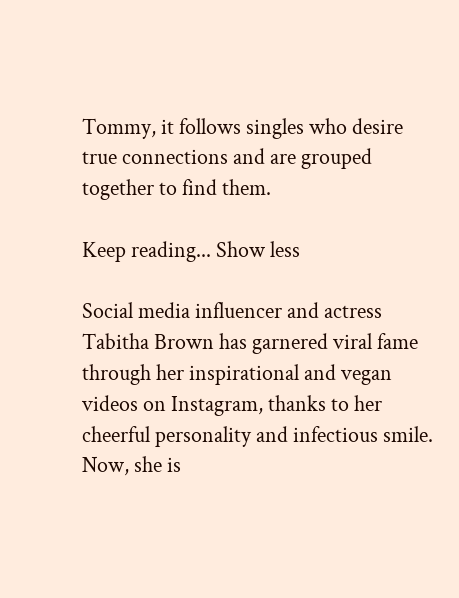Tommy, it follows singles who desire true connections and are grouped together to find them.

Keep reading... Show less

Social media influencer and actress Tabitha Brown has garnered viral fame through her inspirational and vegan videos on Instagram, thanks to her cheerful personality and infectious smile. Now, she is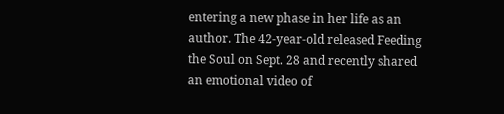entering a new phase in her life as an author. The 42-year-old released Feeding the Soul on Sept. 28 and recently shared an emotional video of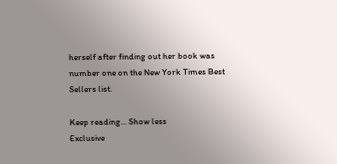herself after finding out her book was number one on the New York Times Best Sellers list.

Keep reading... Show less
Exclusive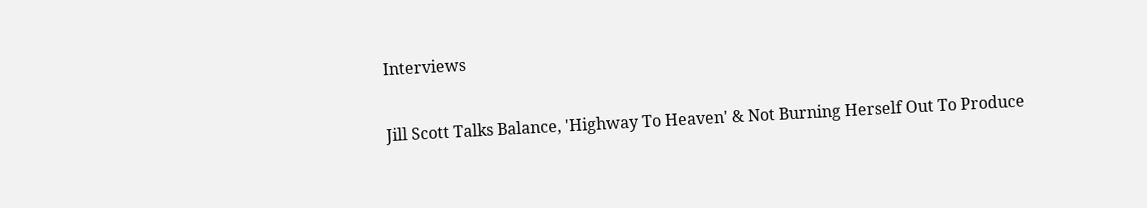Interviews

Jill Scott Talks Balance, 'Highway To Heaven' & Not Burning Herself Out To Produce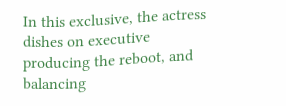In this exclusive, the actress dishes on executive producing the reboot, and balancing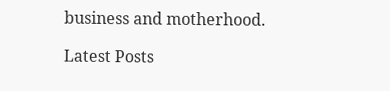business and motherhood.

Latest Posts